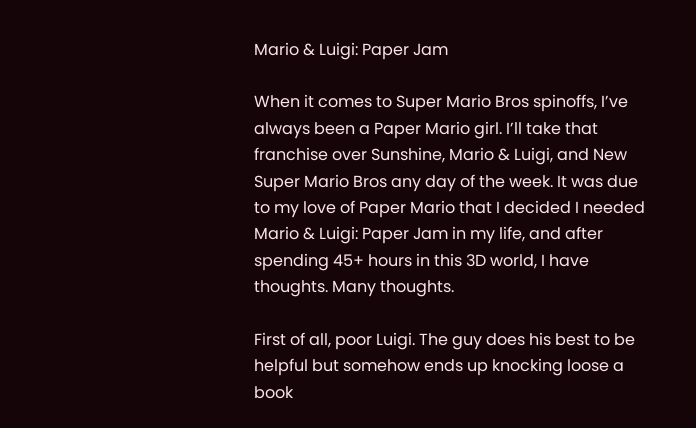Mario & Luigi: Paper Jam

When it comes to Super Mario Bros spinoffs, I’ve always been a Paper Mario girl. I’ll take that franchise over Sunshine, Mario & Luigi, and New Super Mario Bros any day of the week. It was due to my love of Paper Mario that I decided I needed Mario & Luigi: Paper Jam in my life, and after spending 45+ hours in this 3D world, I have thoughts. Many thoughts.

First of all, poor Luigi. The guy does his best to be helpful but somehow ends up knocking loose a book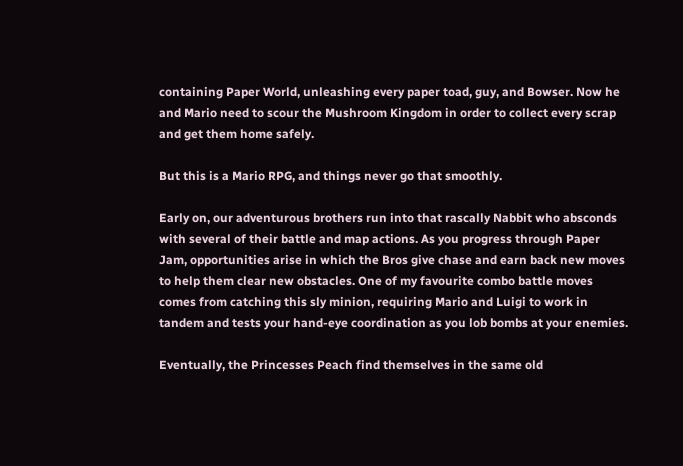containing Paper World, unleashing every paper toad, guy, and Bowser. Now he and Mario need to scour the Mushroom Kingdom in order to collect every scrap and get them home safely.

But this is a Mario RPG, and things never go that smoothly.

Early on, our adventurous brothers run into that rascally Nabbit who absconds with several of their battle and map actions. As you progress through Paper Jam, opportunities arise in which the Bros give chase and earn back new moves to help them clear new obstacles. One of my favourite combo battle moves comes from catching this sly minion, requiring Mario and Luigi to work in tandem and tests your hand-eye coordination as you lob bombs at your enemies.

Eventually, the Princesses Peach find themselves in the same old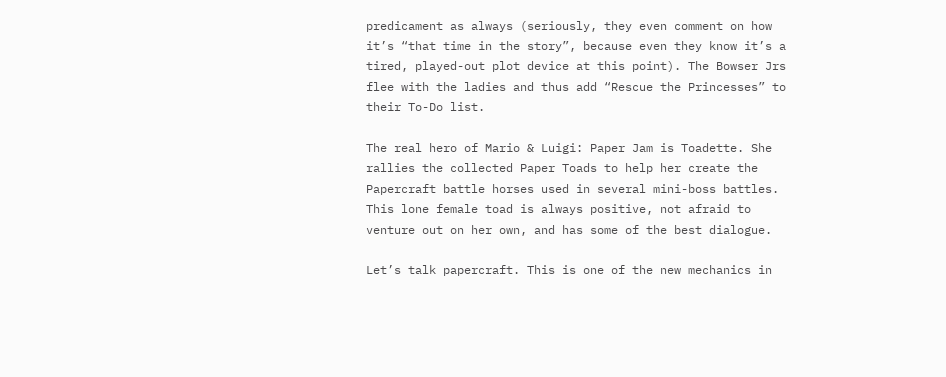predicament as always (seriously, they even comment on how it’s “that time in the story”, because even they know it’s a tired, played-out plot device at this point). The Bowser Jrs flee with the ladies and thus add “Rescue the Princesses” to their To-Do list.

The real hero of Mario & Luigi: Paper Jam is Toadette. She rallies the collected Paper Toads to help her create the Papercraft battle horses used in several mini-boss battles. This lone female toad is always positive, not afraid to venture out on her own, and has some of the best dialogue.

Let’s talk papercraft. This is one of the new mechanics in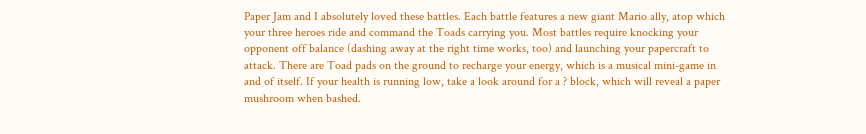Paper Jam and I absolutely loved these battles. Each battle features a new giant Mario ally, atop which your three heroes ride and command the Toads carrying you. Most battles require knocking your opponent off balance (dashing away at the right time works, too) and launching your papercraft to attack. There are Toad pads on the ground to recharge your energy, which is a musical mini-game in and of itself. If your health is running low, take a look around for a ? block, which will reveal a paper mushroom when bashed.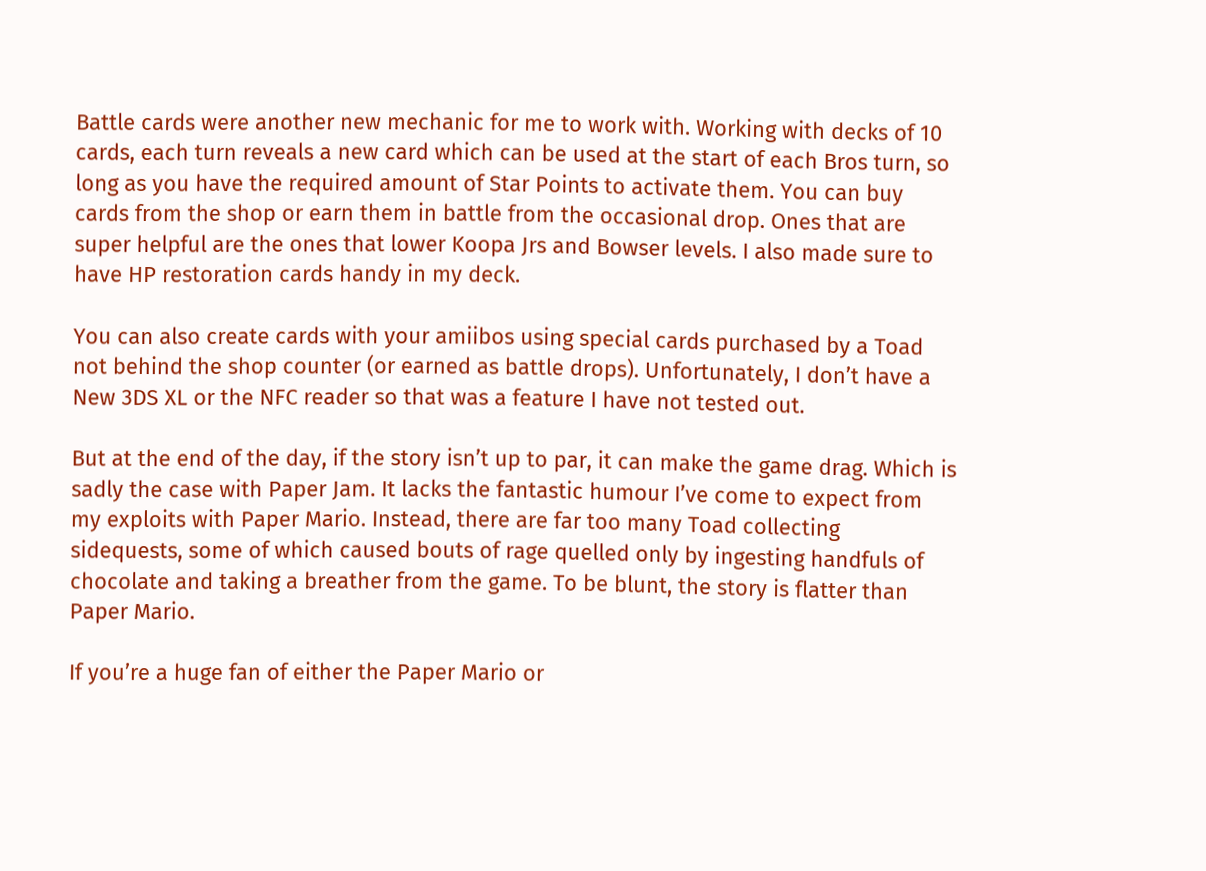Battle cards were another new mechanic for me to work with. Working with decks of 10 cards, each turn reveals a new card which can be used at the start of each Bros turn, so long as you have the required amount of Star Points to activate them. You can buy cards from the shop or earn them in battle from the occasional drop. Ones that are super helpful are the ones that lower Koopa Jrs and Bowser levels. I also made sure to have HP restoration cards handy in my deck.

You can also create cards with your amiibos using special cards purchased by a Toad not behind the shop counter (or earned as battle drops). Unfortunately, I don’t have a New 3DS XL or the NFC reader so that was a feature I have not tested out.

But at the end of the day, if the story isn’t up to par, it can make the game drag. Which is sadly the case with Paper Jam. It lacks the fantastic humour I’ve come to expect from my exploits with Paper Mario. Instead, there are far too many Toad collecting sidequests, some of which caused bouts of rage quelled only by ingesting handfuls of chocolate and taking a breather from the game. To be blunt, the story is flatter than Paper Mario.

If you’re a huge fan of either the Paper Mario or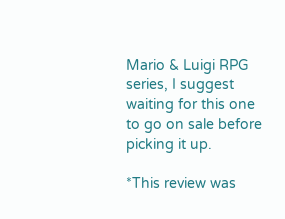Mario & Luigi RPG series, I suggest waiting for this one to go on sale before picking it up.

*This review was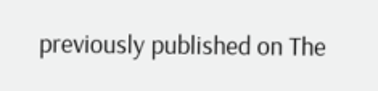previously published on The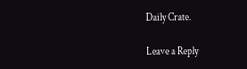Daily Crate.

Leave a Reply